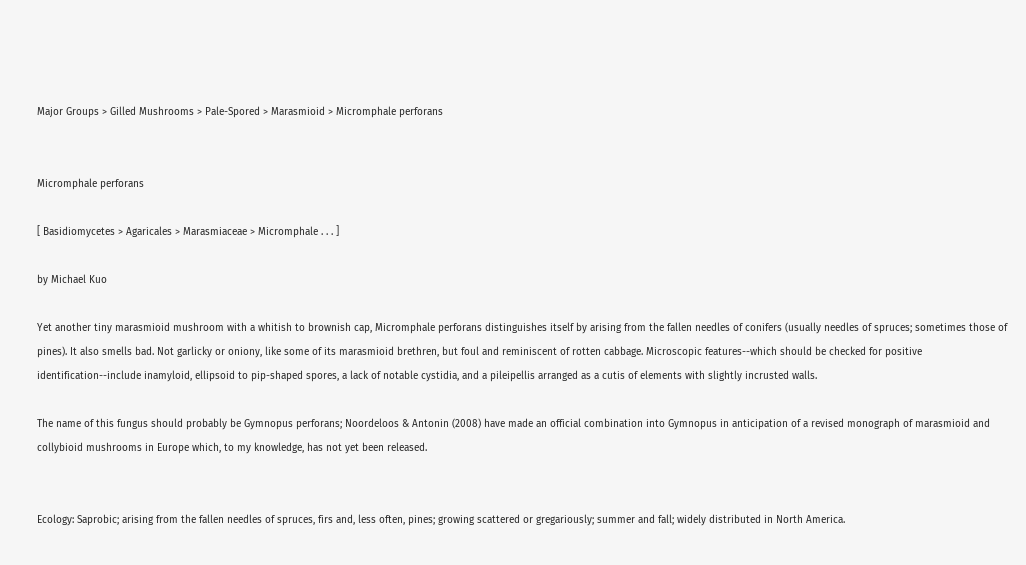Major Groups > Gilled Mushrooms > Pale-Spored > Marasmioid > Micromphale perforans


Micromphale perforans

[ Basidiomycetes > Agaricales > Marasmiaceae > Micromphale . . . ]

by Michael Kuo

Yet another tiny marasmioid mushroom with a whitish to brownish cap, Micromphale perforans distinguishes itself by arising from the fallen needles of conifers (usually needles of spruces; sometimes those of pines). It also smells bad. Not garlicky or oniony, like some of its marasmioid brethren, but foul and reminiscent of rotten cabbage. Microscopic features--which should be checked for positive identification--include inamyloid, ellipsoid to pip-shaped spores, a lack of notable cystidia, and a pileipellis arranged as a cutis of elements with slightly incrusted walls.

The name of this fungus should probably be Gymnopus perforans; Noordeloos & Antonin (2008) have made an official combination into Gymnopus in anticipation of a revised monograph of marasmioid and collybioid mushrooms in Europe which, to my knowledge, has not yet been released.


Ecology: Saprobic; arising from the fallen needles of spruces, firs and, less often, pines; growing scattered or gregariously; summer and fall; widely distributed in North America.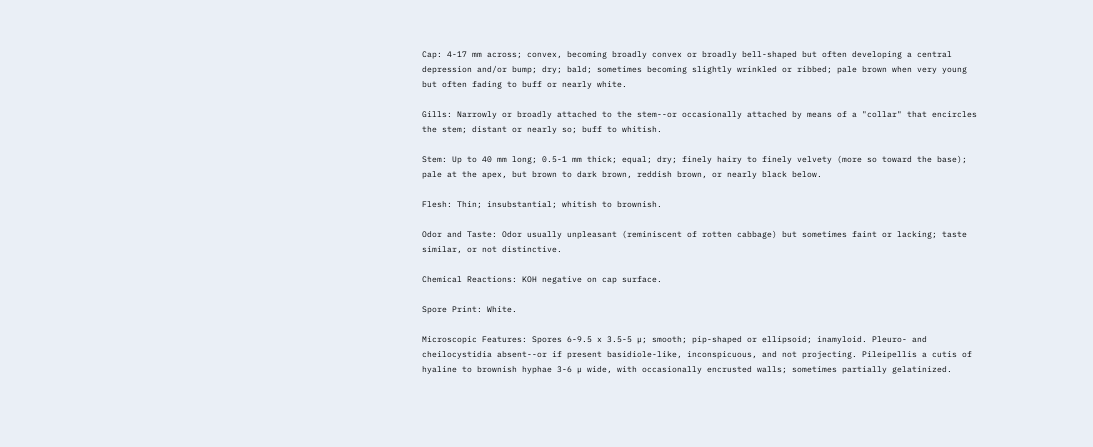Cap: 4-17 mm across; convex, becoming broadly convex or broadly bell-shaped but often developing a central depression and/or bump; dry; bald; sometimes becoming slightly wrinkled or ribbed; pale brown when very young but often fading to buff or nearly white.

Gills: Narrowly or broadly attached to the stem--or occasionally attached by means of a "collar" that encircles the stem; distant or nearly so; buff to whitish.

Stem: Up to 40 mm long; 0.5-1 mm thick; equal; dry; finely hairy to finely velvety (more so toward the base); pale at the apex, but brown to dark brown, reddish brown, or nearly black below.

Flesh: Thin; insubstantial; whitish to brownish.

Odor and Taste: Odor usually unpleasant (reminiscent of rotten cabbage) but sometimes faint or lacking; taste similar, or not distinctive.

Chemical Reactions: KOH negative on cap surface.

Spore Print: White.

Microscopic Features: Spores 6-9.5 x 3.5-5 µ; smooth; pip-shaped or ellipsoid; inamyloid. Pleuro- and cheilocystidia absent--or if present basidiole-like, inconspicuous, and not projecting. Pileipellis a cutis of hyaline to brownish hyphae 3-6 µ wide, with occasionally encrusted walls; sometimes partially gelatinized.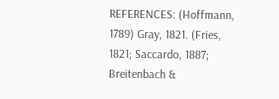REFERENCES: (Hoffmann, 1789) Gray, 1821. (Fries, 1821; Saccardo, 1887; Breitenbach &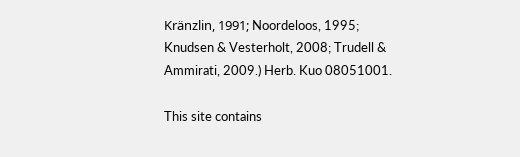Kränzlin, 1991; Noordeloos, 1995; Knudsen & Vesterholt, 2008; Trudell & Ammirati, 2009.) Herb. Kuo 08051001.

This site contains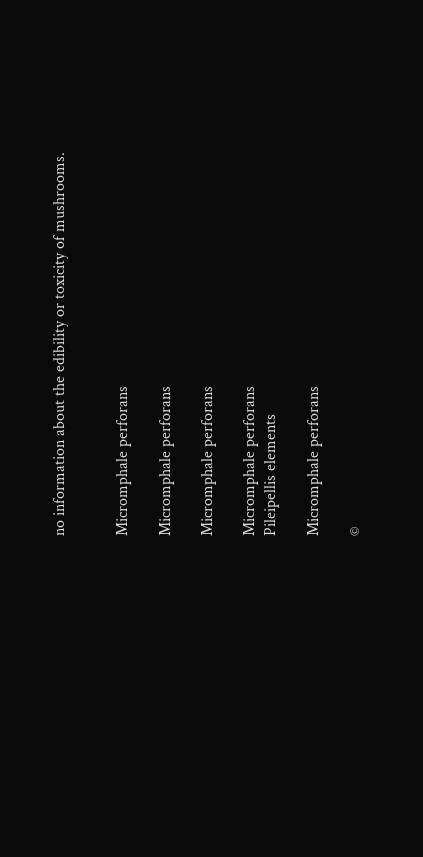no information about the edibility or toxicity of mushrooms.


Micromphale perforans

Micromphale perforans

Micromphale perforans

Micromphale perforans
Pileipellis elements

Micromphale perforans

©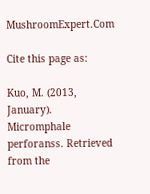MushroomExpert.Com

Cite this page as:

Kuo, M. (2013, January). Micromphale perforanss. Retrieved from the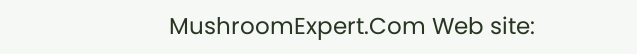MushroomExpert.Com Web site: